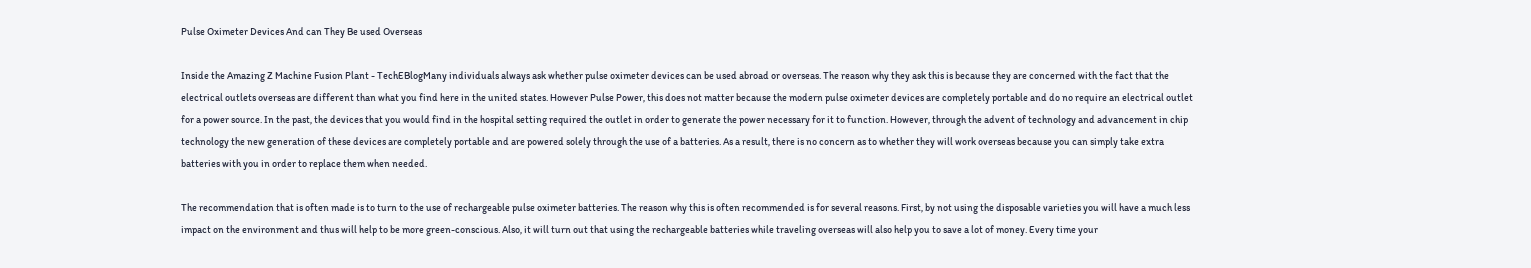Pulse Oximeter Devices And can They Be used Overseas

Inside the Amazing Z Machine Fusion Plant - TechEBlogMany individuals always ask whether pulse oximeter devices can be used abroad or overseas. The reason why they ask this is because they are concerned with the fact that the electrical outlets overseas are different than what you find here in the united states. However Pulse Power, this does not matter because the modern pulse oximeter devices are completely portable and do no require an electrical outlet for a power source. In the past, the devices that you would find in the hospital setting required the outlet in order to generate the power necessary for it to function. However, through the advent of technology and advancement in chip technology the new generation of these devices are completely portable and are powered solely through the use of a batteries. As a result, there is no concern as to whether they will work overseas because you can simply take extra batteries with you in order to replace them when needed.

The recommendation that is often made is to turn to the use of rechargeable pulse oximeter batteries. The reason why this is often recommended is for several reasons. First, by not using the disposable varieties you will have a much less impact on the environment and thus will help to be more green-conscious. Also, it will turn out that using the rechargeable batteries while traveling overseas will also help you to save a lot of money. Every time your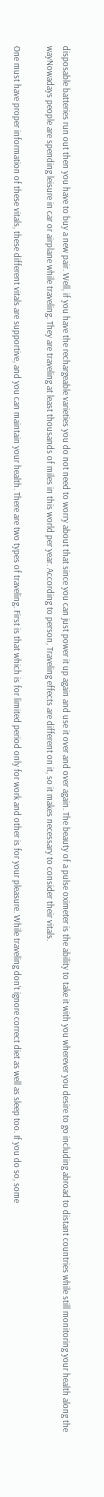disposable batteries run out then you have to buy a new pair. Well, if you have the rechargeable varieties you do not need to worry about that since you can just power it up again and use it over and over again. The beauty of a pulse oximeter is the ability to take it with you wherever you desire to go including abroad to distant countries while still monitoring your health along the wayNowadays people are spending leisure in car or airplane while traveling. They are traveling at least thousands of miles in this world per year. According to person, Traveling effects are different on it, so it makes necessary to consider their vitals.

One must have proper information of these vitals, these different vitals are supportive, and you can maintain your health. There are two types of traveling. First is that which is for limited period only for work and other is for your pleasure. While traveling don’t ignore correct diet as well as sleep too. If you do so, some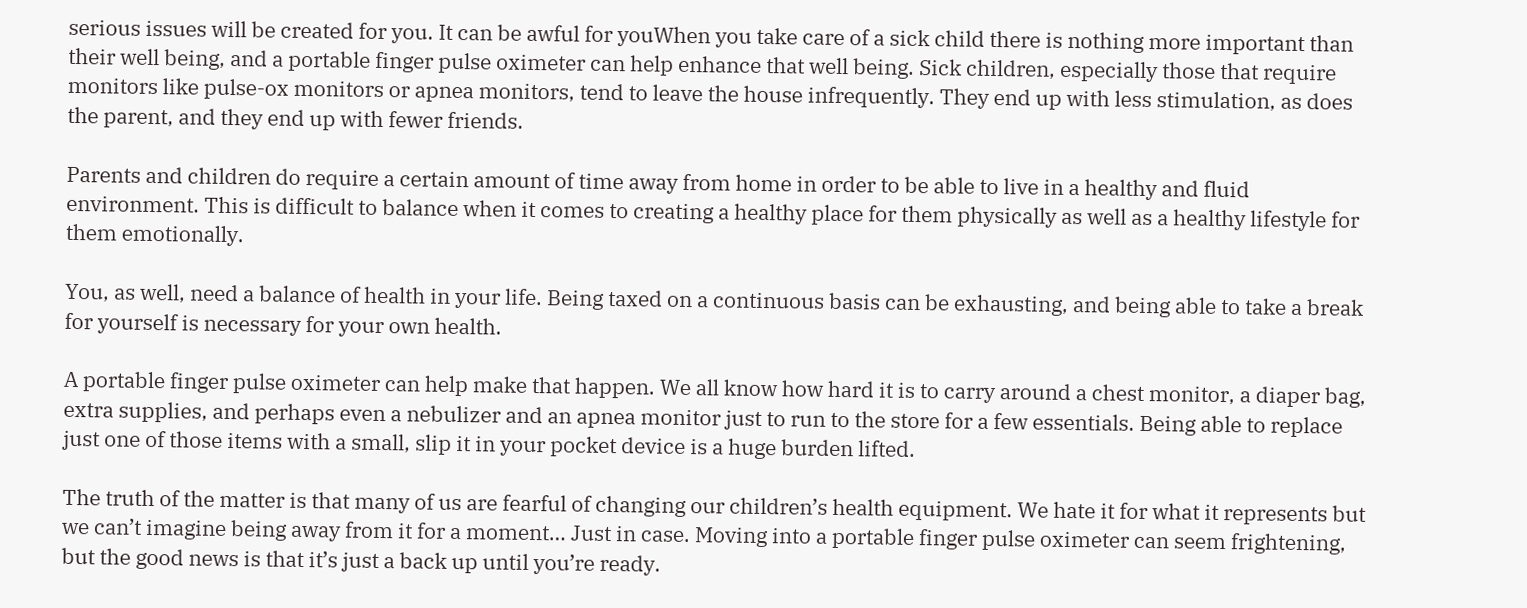serious issues will be created for you. It can be awful for youWhen you take care of a sick child there is nothing more important than their well being, and a portable finger pulse oximeter can help enhance that well being. Sick children, especially those that require monitors like pulse-ox monitors or apnea monitors, tend to leave the house infrequently. They end up with less stimulation, as does the parent, and they end up with fewer friends.

Parents and children do require a certain amount of time away from home in order to be able to live in a healthy and fluid environment. This is difficult to balance when it comes to creating a healthy place for them physically as well as a healthy lifestyle for them emotionally.

You, as well, need a balance of health in your life. Being taxed on a continuous basis can be exhausting, and being able to take a break for yourself is necessary for your own health.

A portable finger pulse oximeter can help make that happen. We all know how hard it is to carry around a chest monitor, a diaper bag, extra supplies, and perhaps even a nebulizer and an apnea monitor just to run to the store for a few essentials. Being able to replace just one of those items with a small, slip it in your pocket device is a huge burden lifted.

The truth of the matter is that many of us are fearful of changing our children’s health equipment. We hate it for what it represents but we can’t imagine being away from it for a moment… Just in case. Moving into a portable finger pulse oximeter can seem frightening, but the good news is that it’s just a back up until you’re ready.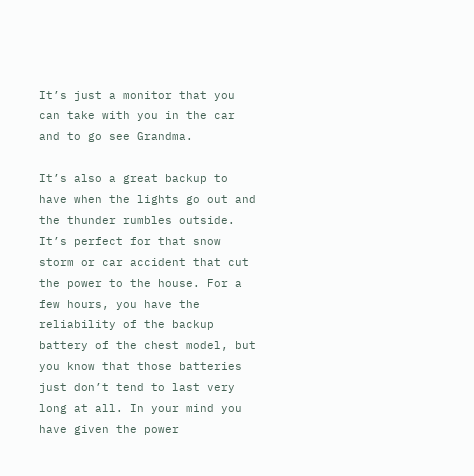It’s just a monitor that you can take with you in the car and to go see Grandma.

It’s also a great backup to have when the lights go out and the thunder rumbles outside. It’s perfect for that snow storm or car accident that cut the power to the house. For a few hours, you have the reliability of the backup battery of the chest model, but you know that those batteries just don’t tend to last very long at all. In your mind you have given the power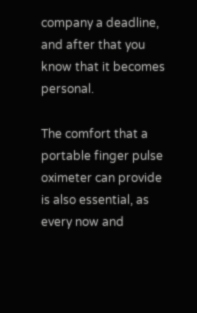company a deadline, and after that you know that it becomes personal.

The comfort that a portable finger pulse oximeter can provide is also essential, as every now and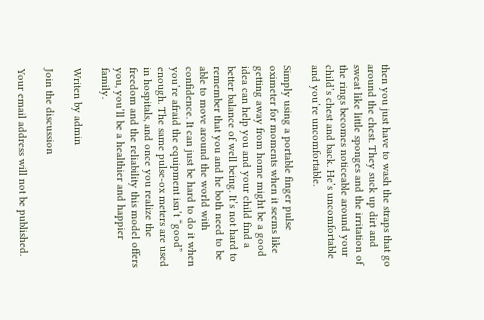then you just have to wash the straps that go around the chest. They suck up dirt and sweat like little sponges and the irritation of the rings becomes noticeable around your child’s chest and back. He’s uncomfortable and you’re uncomfortable.

Simply using a portable finger pulse oximeter for moments when it seems like getting away from home might be a good idea can help you and your child find a better balance of well being. It’s not hard to remember that you and he both need to be able to move around the world with confidence. It can just be hard to do it when you’re afraid the equipment isn’t “good” enough. The same pulse-ox meters are used in hospitals, and once you realize the freedom and the reliability this model offers you, you’ll be a healthier and happier family.

Writen by admin

Join the discussion

Your email address will not be published.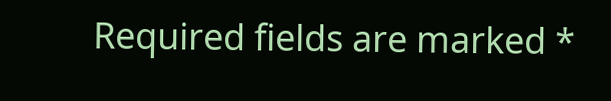Required fields are marked *